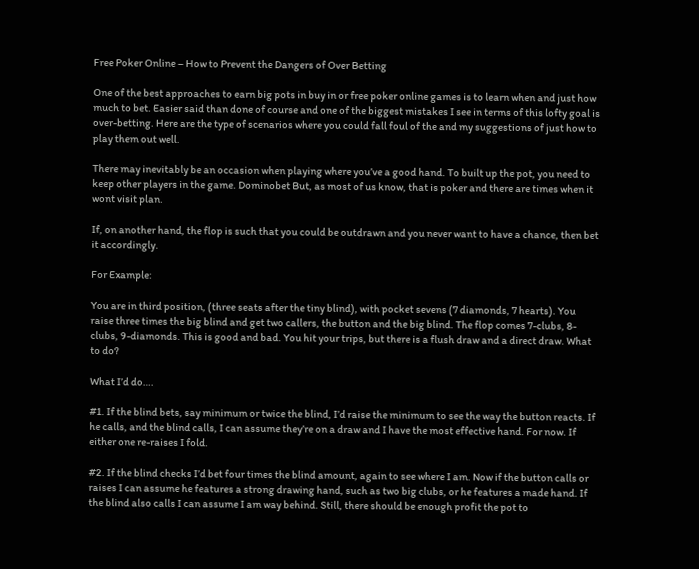Free Poker Online – How to Prevent the Dangers of Over Betting

One of the best approaches to earn big pots in buy in or free poker online games is to learn when and just how much to bet. Easier said than done of course and one of the biggest mistakes I see in terms of this lofty goal is over-betting. Here are the type of scenarios where you could fall foul of the and my suggestions of just how to play them out well.

There may inevitably be an occasion when playing where you’ve a good hand. To built up the pot, you need to keep other players in the game. Dominobet But, as most of us know, that is poker and there are times when it wont visit plan.

If, on another hand, the flop is such that you could be outdrawn and you never want to have a chance, then bet it accordingly.

For Example:

You are in third position, (three seats after the tiny blind), with pocket sevens (7 diamonds, 7 hearts). You raise three times the big blind and get two callers, the button and the big blind. The flop comes 7-clubs, 8-clubs, 9-diamonds. This is good and bad. You hit your trips, but there is a flush draw and a direct draw. What to do?

What I’d do….

#1. If the blind bets, say minimum or twice the blind, I’d raise the minimum to see the way the button reacts. If he calls, and the blind calls, I can assume they’re on a draw and I have the most effective hand. For now. If either one re-raises I fold.

#2. If the blind checks I’d bet four times the blind amount, again to see where I am. Now if the button calls or raises I can assume he features a strong drawing hand, such as two big clubs, or he features a made hand. If the blind also calls I can assume I am way behind. Still, there should be enough profit the pot to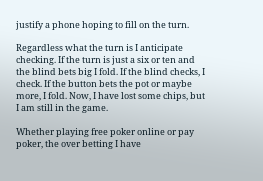justify a phone hoping to fill on the turn.

Regardless what the turn is I anticipate checking. If the turn is just a six or ten and the blind bets big I fold. If the blind checks, I check. If the button bets the pot or maybe more, I fold. Now, I have lost some chips, but I am still in the game.

Whether playing free poker online or pay poker, the over betting I have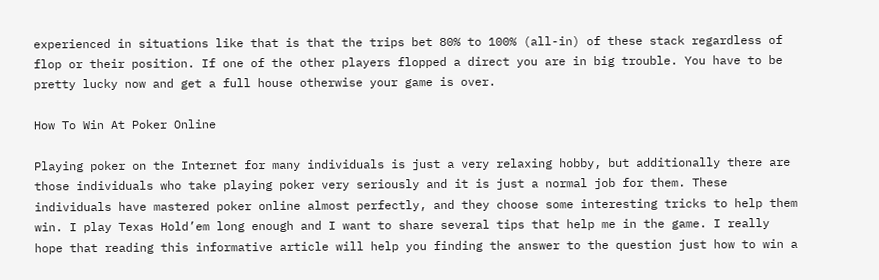experienced in situations like that is that the trips bet 80% to 100% (all-in) of these stack regardless of flop or their position. If one of the other players flopped a direct you are in big trouble. You have to be pretty lucky now and get a full house otherwise your game is over.

How To Win At Poker Online

Playing poker on the Internet for many individuals is just a very relaxing hobby, but additionally there are those individuals who take playing poker very seriously and it is just a normal job for them. These individuals have mastered poker online almost perfectly, and they choose some interesting tricks to help them win. I play Texas Hold’em long enough and I want to share several tips that help me in the game. I really hope that reading this informative article will help you finding the answer to the question just how to win a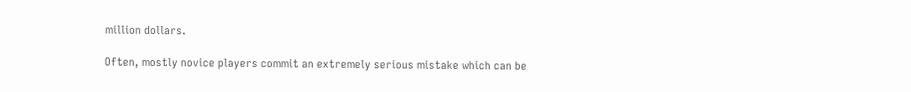million dollars.

Often, mostly novice players commit an extremely serious mistake which can be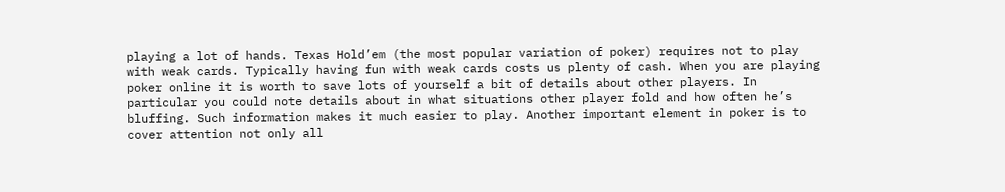playing a lot of hands. Texas Hold’em (the most popular variation of poker) requires not to play with weak cards. Typically having fun with weak cards costs us plenty of cash. When you are playing poker online it is worth to save lots of yourself a bit of details about other players. In particular you could note details about in what situations other player fold and how often he’s bluffing. Such information makes it much easier to play. Another important element in poker is to cover attention not only all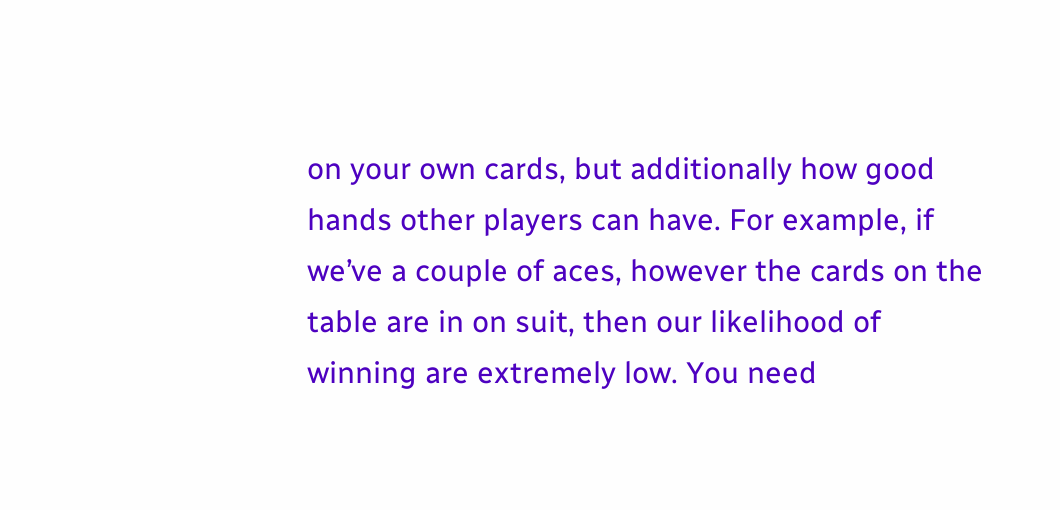on your own cards, but additionally how good hands other players can have. For example, if we’ve a couple of aces, however the cards on the table are in on suit, then our likelihood of winning are extremely low. You need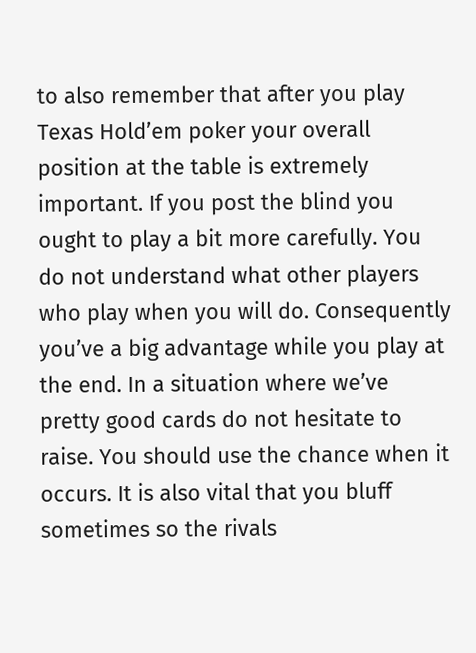to also remember that after you play Texas Hold’em poker your overall position at the table is extremely important. If you post the blind you ought to play a bit more carefully. You do not understand what other players who play when you will do. Consequently you’ve a big advantage while you play at the end. In a situation where we’ve pretty good cards do not hesitate to raise. You should use the chance when it occurs. It is also vital that you bluff sometimes so the rivals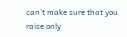can’t make sure that you raise only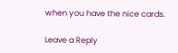when you have the nice cards.

Leave a Reply